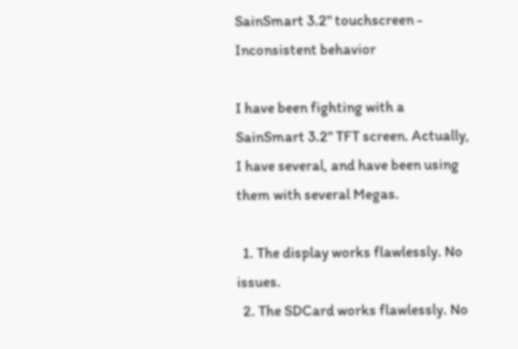SainSmart 3.2" touchscreen - Inconsistent behavior

I have been fighting with a SainSmart 3.2" TFT screen. Actually, I have several, and have been using them with several Megas.

  1. The display works flawlessly. No issues.
  2. The SDCard works flawlessly. No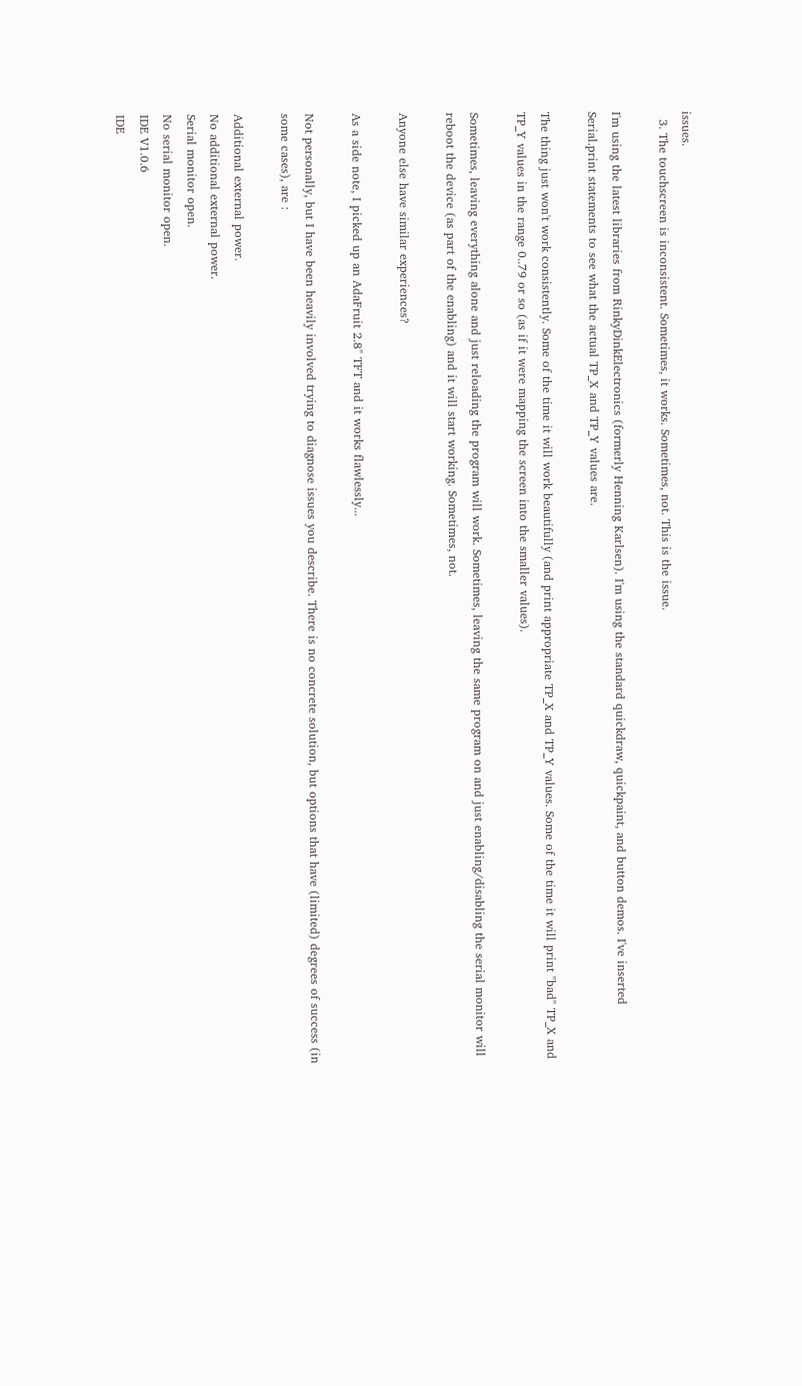issues.
  3. The touchscreen is inconsistent. Sometimes, it works. Sometimes, not. This is the issue.

I'm using the latest libraries from RinkyDinkElectronics (formerly Henning Karlsen). I'm using the standard quickdraw, quickpaint, and button demos. I've inserted Serial.print statements to see what the actual TP_X and TP_Y values are.

The thing just won't work consistently. Some of the time it will work beautifully (and print appropriate TP_X and TP_Y values. Some of the time it will print "bad" TP_X and TP_Y values in the range 0..79 or so (as if it were mapping the screen into the smaller values).

Sometimes, leaving everything alone and just reloading the program will work. Sometimes, leaving the same program on and just enabling/disabling the serial monitor will reboot the device (as part of the enabling) and it will start working. Sometimes, not.

Anyone else have similar experiences?

As a side note, I picked up an AdaFruit 2.8" TFT and it works flawlessly...

Not personally, but I have been heavily involved trying to diagnose issues you describe. There is no concrete solution, but options that have (limited) degrees of success (in some cases), are :

Additional external power.
No additional external power.
Serial monitor open.
No serial monitor open.
IDE V1.0.6
IDE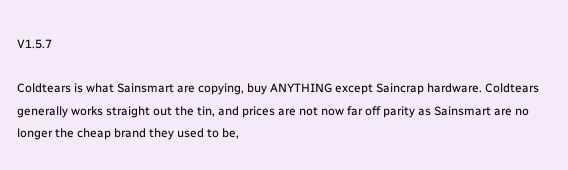V1.5.7

Coldtears is what Sainsmart are copying, buy ANYTHING except Saincrap hardware. Coldtears generally works straight out the tin, and prices are not now far off parity as Sainsmart are no longer the cheap brand they used to be,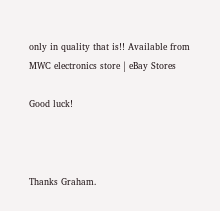only in quality that is!! Available from MWC electronics store | eBay Stores

Good luck!



Thanks Graham.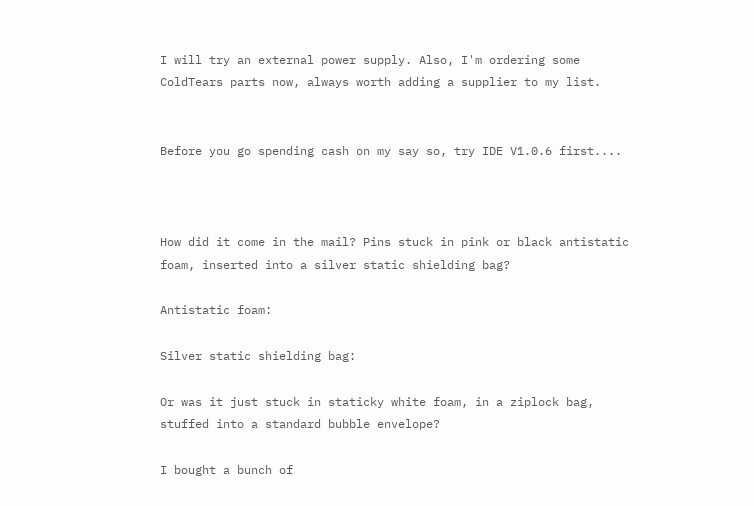I will try an external power supply. Also, I'm ordering some ColdTears parts now, always worth adding a supplier to my list.


Before you go spending cash on my say so, try IDE V1.0.6 first....



How did it come in the mail? Pins stuck in pink or black antistatic foam, inserted into a silver static shielding bag?

Antistatic foam:

Silver static shielding bag:

Or was it just stuck in staticky white foam, in a ziplock bag, stuffed into a standard bubble envelope?

I bought a bunch of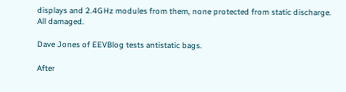displays and 2.4GHz modules from them, none protected from static discharge. All damaged.

Dave Jones of EEVBlog tests antistatic bags.

After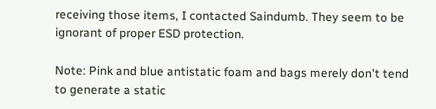receiving those items, I contacted Saindumb. They seem to be ignorant of proper ESD protection.

Note: Pink and blue antistatic foam and bags merely don't tend to generate a static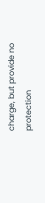charge, but provide no protection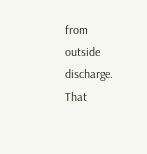from outside discharge. That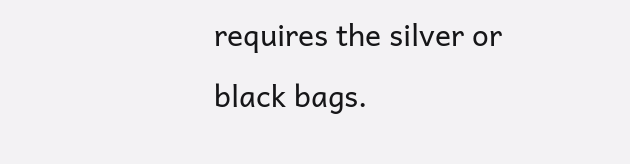requires the silver or black bags.